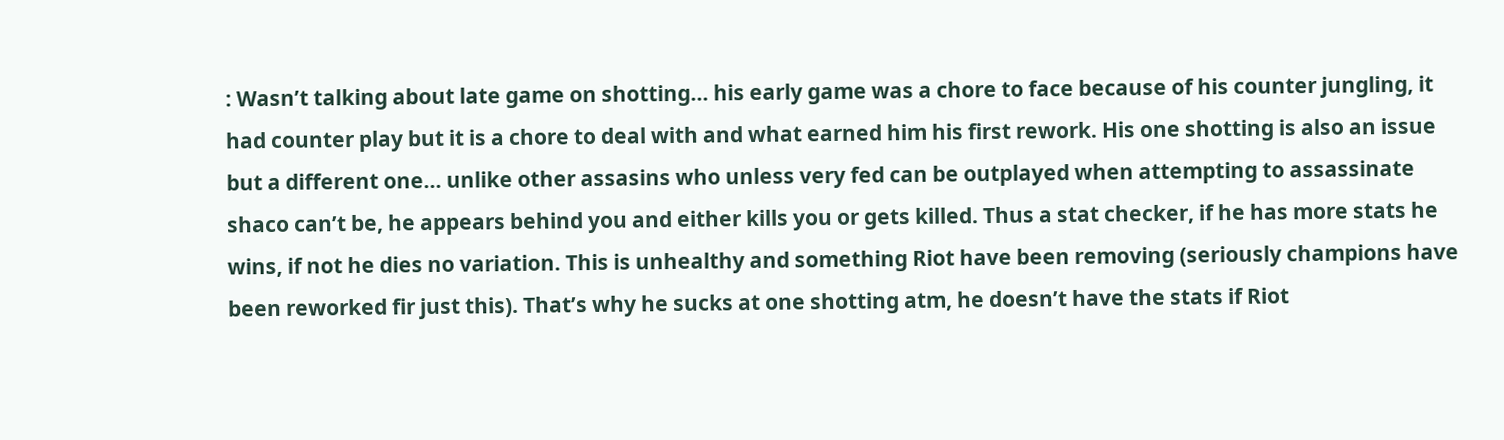: Wasn’t talking about late game on shotting... his early game was a chore to face because of his counter jungling, it had counter play but it is a chore to deal with and what earned him his first rework. His one shotting is also an issue but a different one... unlike other assasins who unless very fed can be outplayed when attempting to assassinate shaco can’t be, he appears behind you and either kills you or gets killed. Thus a stat checker, if he has more stats he wins, if not he dies no variation. This is unhealthy and something Riot have been removing (seriously champions have been reworked fir just this). That’s why he sucks at one shotting atm, he doesn’t have the stats if Riot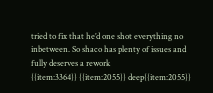tried to fix that he’d one shot everything no inbetween. So shaco has plenty of issues and fully deserves a rework
{{item:3364}} {{item:2055}} deep{{item:2055}}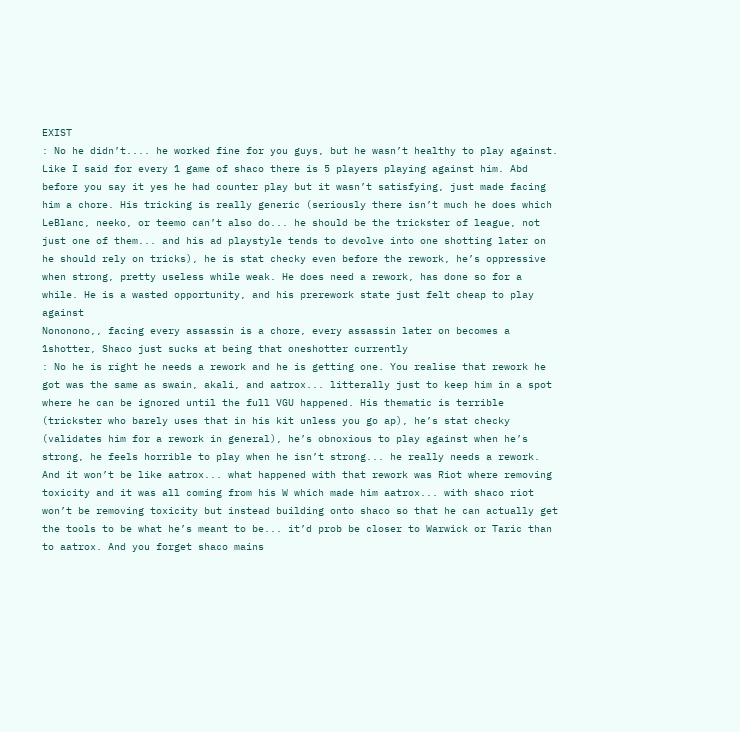EXIST
: No he didn’t.... he worked fine for you guys, but he wasn’t healthy to play against. Like I said for every 1 game of shaco there is 5 players playing against him. Abd before you say it yes he had counter play but it wasn’t satisfying, just made facing him a chore. His tricking is really generic (seriously there isn’t much he does which LeBlanc, neeko, or teemo can’t also do... he should be the trickster of league, not just one of them... and his ad playstyle tends to devolve into one shotting later on he should rely on tricks), he is stat checky even before the rework, he’s oppressive when strong, pretty useless while weak. He does need a rework, has done so for a while. He is a wasted opportunity, and his prerework state just felt cheap to play against
Nononono,, facing every assassin is a chore, every assassin later on becomes a 1shotter, Shaco just sucks at being that oneshotter currently
: No he is right he needs a rework and he is getting one. You realise that rework he got was the same as swain, akali, and aatrox... litterally just to keep him in a spot where he can be ignored until the full VGU happened. His thematic is terrible (trickster who barely uses that in his kit unless you go ap), he’s stat checky (validates him for a rework in general), he’s obnoxious to play against when he’s strong, he feels horrible to play when he isn’t strong... he really needs a rework. And it won’t be like aatrox... what happened with that rework was Riot where removing toxicity and it was all coming from his W which made him aatrox... with shaco riot won’t be removing toxicity but instead building onto shaco so that he can actually get the tools to be what he’s meant to be... it’d prob be closer to Warwick or Taric than to aatrox. And you forget shaco mains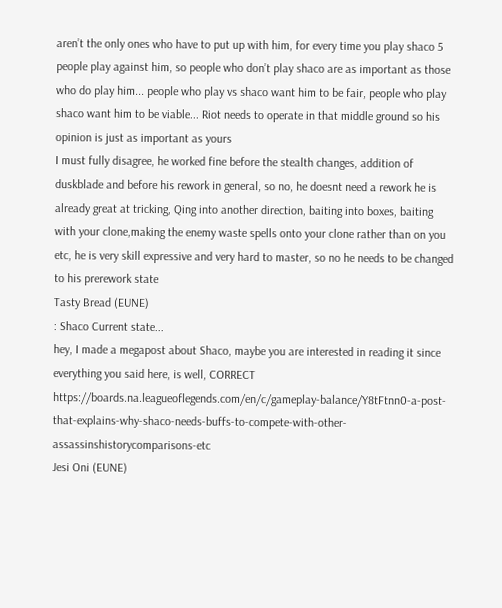aren’t the only ones who have to put up with him, for every time you play shaco 5 people play against him, so people who don’t play shaco are as important as those who do play him... people who play vs shaco want him to be fair, people who play shaco want him to be viable... Riot needs to operate in that middle ground so his opinion is just as important as yours
I must fully disagree, he worked fine before the stealth changes, addition of duskblade and before his rework in general, so no, he doesnt need a rework he is already great at tricking, Qing into another direction, baiting into boxes, baiting with your clone,making the enemy waste spells onto your clone rather than on you etc, he is very skill expressive and very hard to master, so no he needs to be changed to his prerework state
Tasty Bread (EUNE)
: Shaco Current state...
hey, I made a megapost about Shaco, maybe you are interested in reading it since everything you said here, is well, CORRECT https://boards.na.leagueoflegends.com/en/c/gameplay-balance/Y8tFtnn0-a-post-that-explains-why-shaco-needs-buffs-to-compete-with-other-assassinshistorycomparisons-etc
Jesi Oni (EUNE)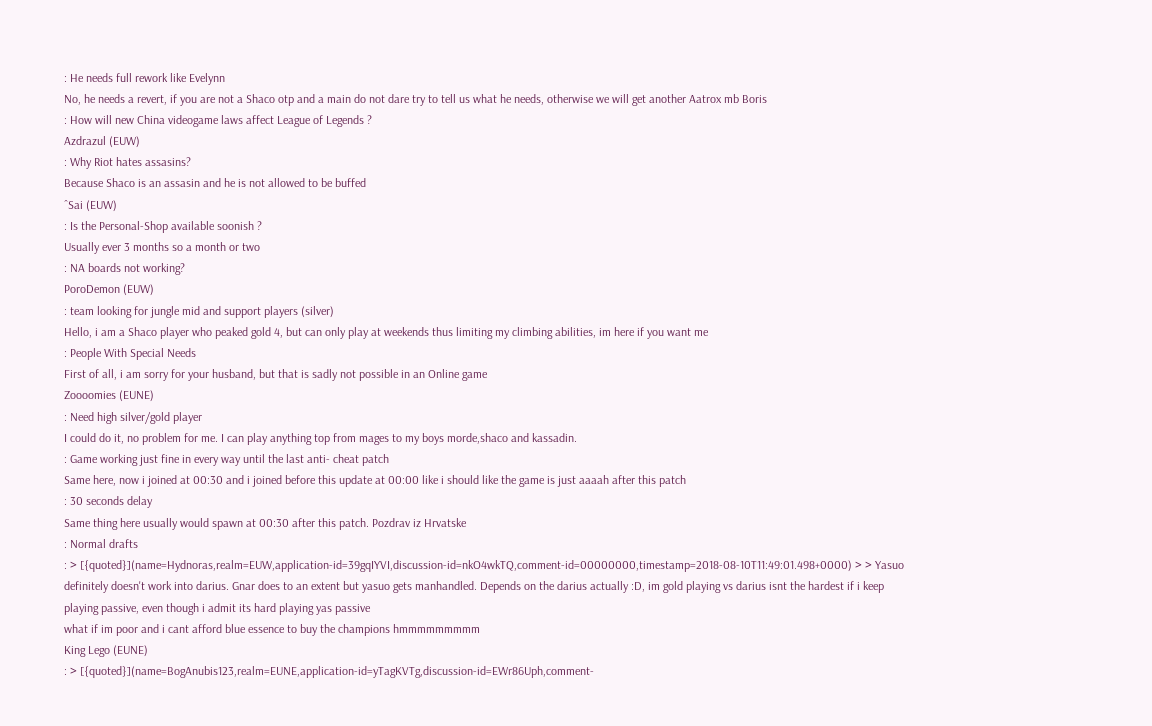: He needs full rework like Evelynn
No, he needs a revert, if you are not a Shaco otp and a main do not dare try to tell us what he needs, otherwise we will get another Aatrox mb Boris
: How will new China videogame laws affect League of Legends ?
Azdrazul (EUW)
: Why Riot hates assasins?
Because Shaco is an assasin and he is not allowed to be buffed
ˆSai (EUW)
: Is the Personal-Shop available soonish ?
Usually ever 3 months so a month or two
: NA boards not working?
PoroDemon (EUW)
: team looking for jungle mid and support players (silver)
Hello, i am a Shaco player who peaked gold 4, but can only play at weekends thus limiting my climbing abilities, im here if you want me
: People With Special Needs
First of all, i am sorry for your husband, but that is sadly not possible in an Online game
Zoooomies (EUNE)
: Need high silver/gold player
I could do it, no problem for me. I can play anything top from mages to my boys morde,shaco and kassadin.
: Game working just fine in every way until the last anti- cheat patch
Same here, now i joined at 00:30 and i joined before this update at 00:00 like i should like the game is just aaaah after this patch
: 30 seconds delay
Same thing here usually would spawn at 00:30 after this patch. Pozdrav iz Hrvatske
: Normal drafts
: > [{quoted}](name=Hydnoras,realm=EUW,application-id=39gqIYVI,discussion-id=nkO4wkTQ,comment-id=00000000,timestamp=2018-08-10T11:49:01.498+0000) > > Yasuo definitely doesn't work into darius. Gnar does to an extent but yasuo gets manhandled. Depends on the darius actually :D, im gold playing vs darius isnt the hardest if i keep playing passive, even though i admit its hard playing yas passive
what if im poor and i cant afford blue essence to buy the champions hmmmmmmmmm
King Lego (EUNE)
: > [{quoted}](name=BogAnubis123,realm=EUNE,application-id=yTagKVTg,discussion-id=EWr86Uph,comment-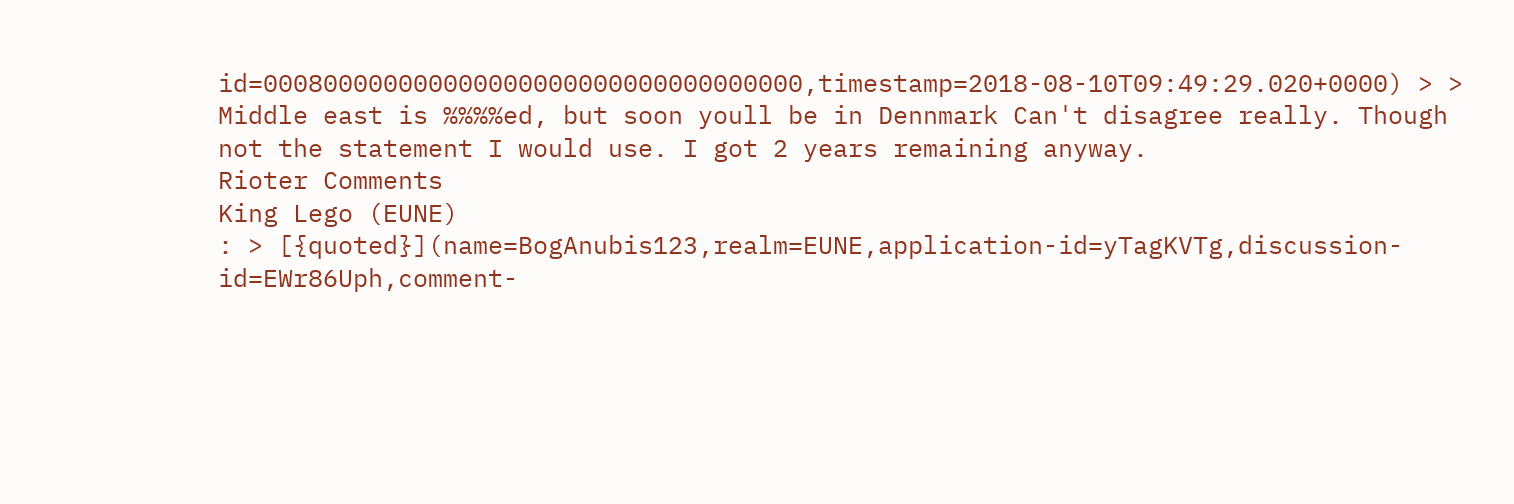id=000800000000000000000000000000000000,timestamp=2018-08-10T09:49:29.020+0000) > > Middle east is %%%%ed, but soon youll be in Dennmark Can't disagree really. Though not the statement I would use. I got 2 years remaining anyway.
Rioter Comments
King Lego (EUNE)
: > [{quoted}](name=BogAnubis123,realm=EUNE,application-id=yTagKVTg,discussion-id=EWr86Uph,comment-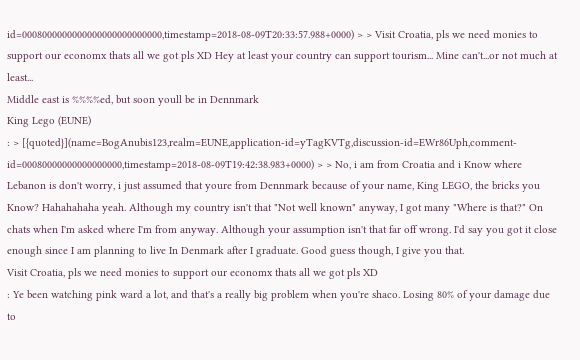id=0008000000000000000000000000,timestamp=2018-08-09T20:33:57.988+0000) > > Visit Croatia, pls we need monies to support our economx thats all we got pls XD Hey at least your country can support tourism... Mine can't...or not much at least...
Middle east is %%%%ed, but soon youll be in Dennmark
King Lego (EUNE)
: > [{quoted}](name=BogAnubis123,realm=EUNE,application-id=yTagKVTg,discussion-id=EWr86Uph,comment-id=00080000000000000000,timestamp=2018-08-09T19:42:38.983+0000) > > No, i am from Croatia and i Know where Lebanon is don't worry, i just assumed that youre from Dennmark because of your name, King LEGO, the bricks you Know? Hahahahaha yeah. Although my country isn't that "Not well known" anyway, I got many "Where is that?" On chats when I'm asked where I'm from anyway. Although your assumption isn't that far off wrong. I'd say you got it close enough since I am planning to live In Denmark after I graduate. Good guess though, I give you that.
Visit Croatia, pls we need monies to support our economx thats all we got pls XD
: Ye been watching pink ward a lot, and that's a really big problem when you're shaco. Losing 80% of your damage due to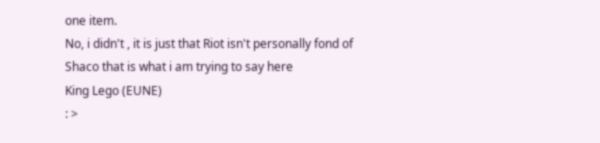one item.
No, i didn't , it is just that Riot isn't personally fond of Shaco that is what i am trying to say here
King Lego (EUNE)
: >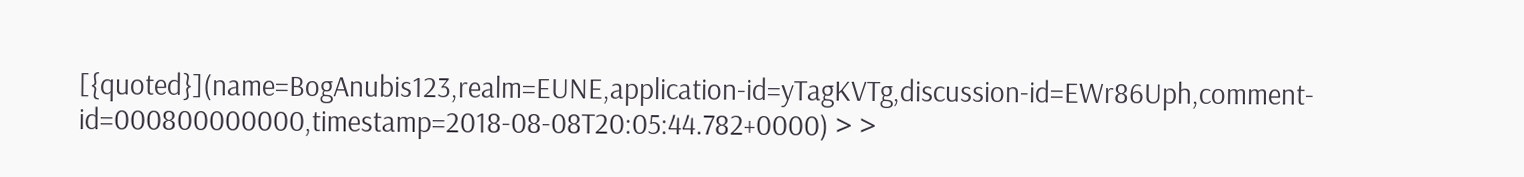[{quoted}](name=BogAnubis123,realm=EUNE,application-id=yTagKVTg,discussion-id=EWr86Uph,comment-id=000800000000,timestamp=2018-08-08T20:05:44.782+0000) > >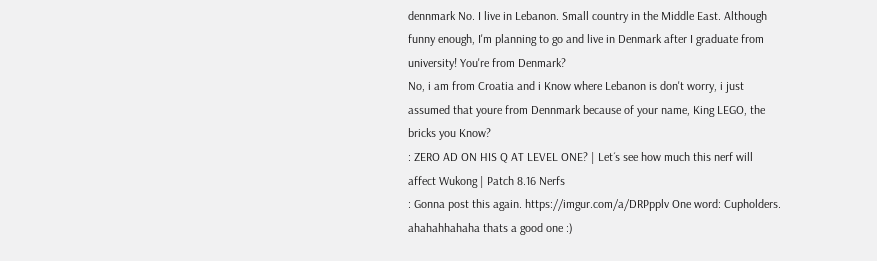dennmark No. I live in Lebanon. Small country in the Middle East. Although funny enough, I'm planning to go and live in Denmark after I graduate from university! You're from Denmark?
No, i am from Croatia and i Know where Lebanon is don't worry, i just assumed that youre from Dennmark because of your name, King LEGO, the bricks you Know?
: ZERO AD ON HIS Q AT LEVEL ONE? | Let´s see how much this nerf will affect Wukong | Patch 8.16 Nerfs
: Gonna post this again. https://imgur.com/a/DRPpplv One word: Cupholders.
ahahahhahaha thats a good one :)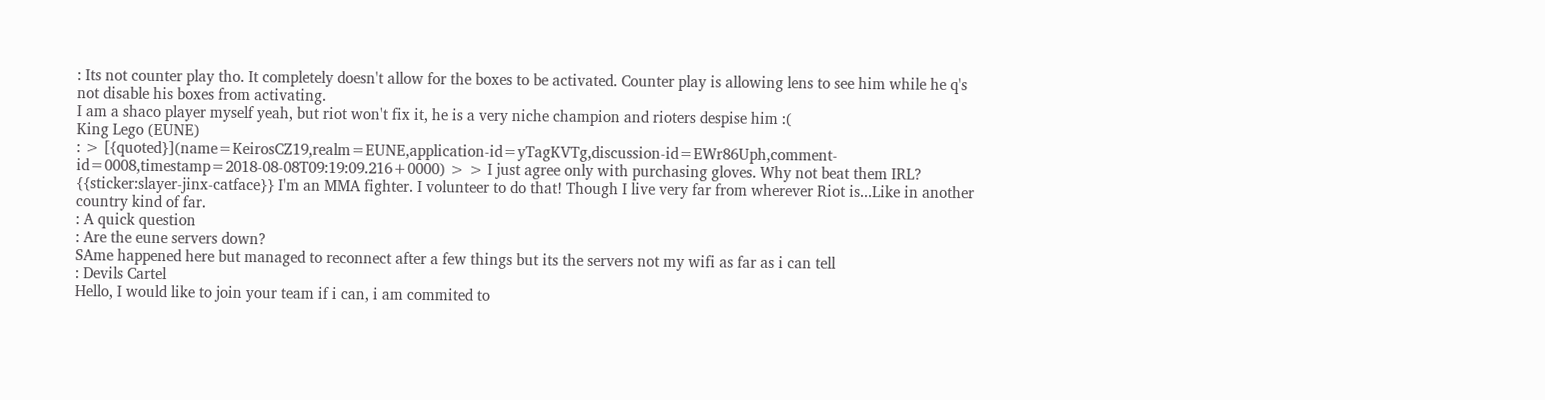: Its not counter play tho. It completely doesn't allow for the boxes to be activated. Counter play is allowing lens to see him while he q's not disable his boxes from activating.
I am a shaco player myself yeah, but riot won't fix it, he is a very niche champion and rioters despise him :(
King Lego (EUNE)
: > [{quoted}](name=KeirosCZ19,realm=EUNE,application-id=yTagKVTg,discussion-id=EWr86Uph,comment-id=0008,timestamp=2018-08-08T09:19:09.216+0000) > > I just agree only with purchasing gloves. Why not beat them IRL? {{sticker:slayer-jinx-catface}} I'm an MMA fighter. I volunteer to do that! Though I live very far from wherever Riot is...Like in another country kind of far.
: A quick question
: Are the eune servers down?
SAme happened here but managed to reconnect after a few things but its the servers not my wifi as far as i can tell
: Devils Cartel
Hello, I would like to join your team if i can, i am commited to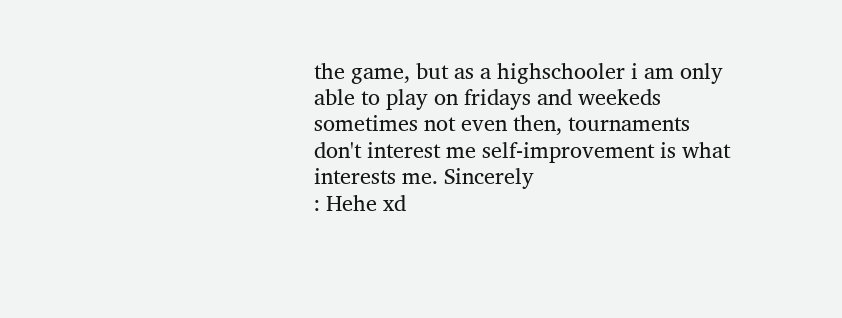the game, but as a highschooler i am only able to play on fridays and weekeds sometimes not even then, tournaments don't interest me self-improvement is what interests me. Sincerely
: Hehe xd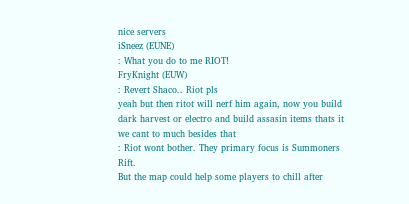nice servers
iSneez (EUNE)
: What you do to me RIOT!
FryKnight (EUW)
: Revert Shaco.. Riot pls
yeah but then ritot will nerf him again, now you build dark harvest or electro and build assasin items thats it we cant to much besides that
: Riot wont bother. They primary focus is Summoners Rift.
But the map could help some players to chill after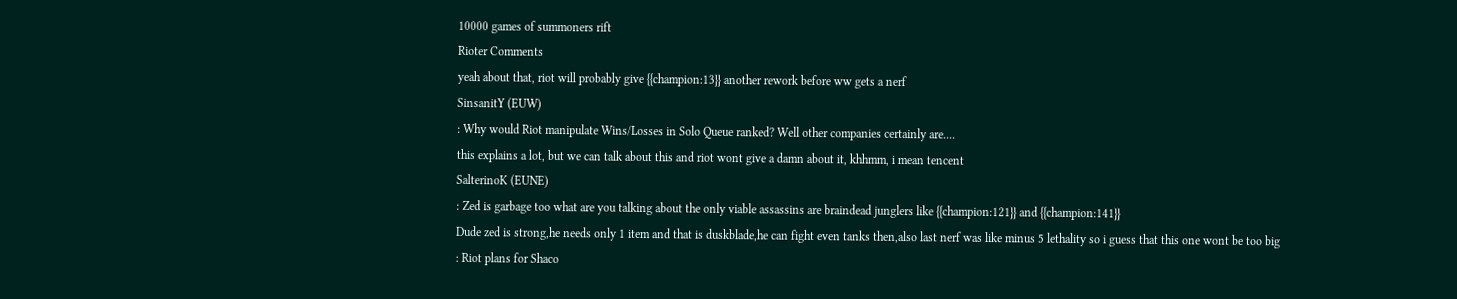10000 games of summoners rift
Rioter Comments
yeah about that, riot will probably give {{champion:13}} another rework before ww gets a nerf
SinsanitY (EUW)
: Why would Riot manipulate Wins/Losses in Solo Queue ranked? Well other companies certainly are....
this explains a lot, but we can talk about this and riot wont give a damn about it, khhmm, i mean tencent
SalterinoK (EUNE)
: Zed is garbage too what are you talking about the only viable assassins are braindead junglers like {{champion:121}} and {{champion:141}}
Dude zed is strong,he needs only 1 item and that is duskblade,he can fight even tanks then,also last nerf was like minus 5 lethality so i guess that this one wont be too big
: Riot plans for Shaco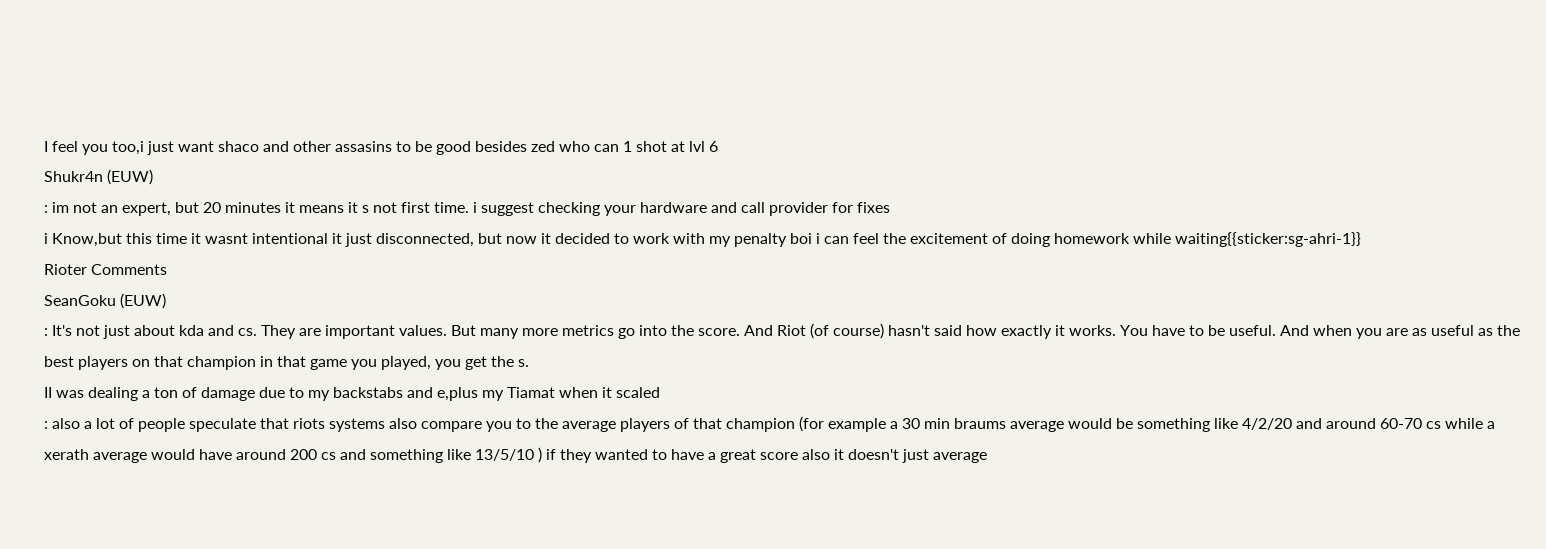I feel you too,i just want shaco and other assasins to be good besides zed who can 1 shot at lvl 6
Shukr4n (EUW)
: im not an expert, but 20 minutes it means it s not first time. i suggest checking your hardware and call provider for fixes
i Know,but this time it wasnt intentional it just disconnected, but now it decided to work with my penalty boi i can feel the excitement of doing homework while waiting{{sticker:sg-ahri-1}}
Rioter Comments
SeanGoku (EUW)
: It's not just about kda and cs. They are important values. But many more metrics go into the score. And Riot (of course) hasn't said how exactly it works. You have to be useful. And when you are as useful as the best players on that champion in that game you played, you get the s.
II was dealing a ton of damage due to my backstabs and e,plus my Tiamat when it scaled
: also a lot of people speculate that riots systems also compare you to the average players of that champion (for example a 30 min braums average would be something like 4/2/20 and around 60-70 cs while a xerath average would have around 200 cs and something like 13/5/10 ) if they wanted to have a great score also it doesn't just average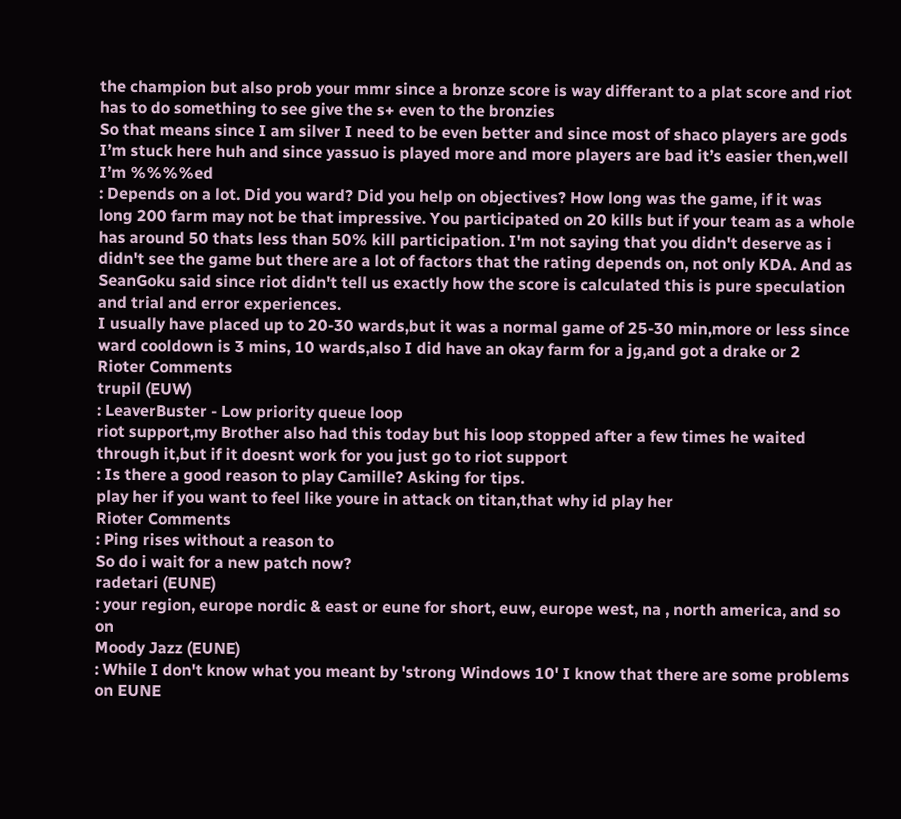the champion but also prob your mmr since a bronze score is way differant to a plat score and riot has to do something to see give the s+ even to the bronzies
So that means since I am silver I need to be even better and since most of shaco players are gods I’m stuck here huh and since yassuo is played more and more players are bad it’s easier then,well I’m %%%%ed
: Depends on a lot. Did you ward? Did you help on objectives? How long was the game, if it was long 200 farm may not be that impressive. You participated on 20 kills but if your team as a whole has around 50 thats less than 50% kill participation. I'm not saying that you didn't deserve as i didn't see the game but there are a lot of factors that the rating depends on, not only KDA. And as SeanGoku said since riot didn't tell us exactly how the score is calculated this is pure speculation and trial and error experiences.
I usually have placed up to 20-30 wards,but it was a normal game of 25-30 min,more or less since ward cooldown is 3 mins, 10 wards,also I did have an okay farm for a jg,and got a drake or 2
Rioter Comments
trupil (EUW)
: LeaverBuster - Low priority queue loop
riot support,my Brother also had this today but his loop stopped after a few times he waited through it,but if it doesnt work for you just go to riot support
: Is there a good reason to play Camille? Asking for tips.
play her if you want to feel like youre in attack on titan,that why id play her
Rioter Comments
: Ping rises without a reason to
So do i wait for a new patch now?
radetari (EUNE)
: your region, europe nordic & east or eune for short, euw, europe west, na , north america, and so on
Moody Jazz (EUNE)
: While I don't know what you meant by 'strong Windows 10' I know that there are some problems on EUNE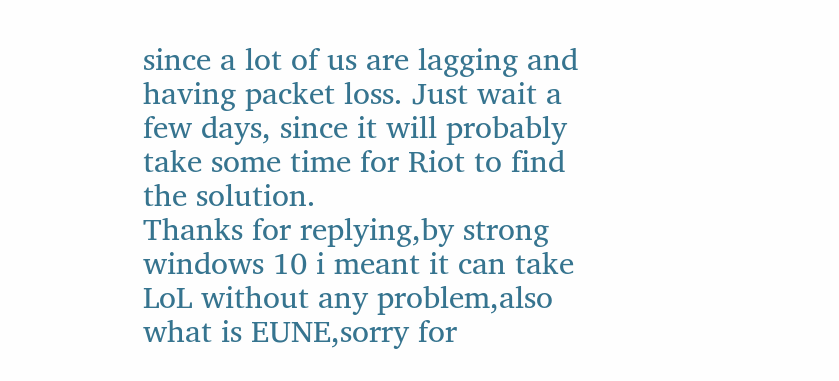since a lot of us are lagging and having packet loss. Just wait a few days, since it will probably take some time for Riot to find the solution.
Thanks for replying,by strong windows 10 i meant it can take LoL without any problem,also what is EUNE,sorry for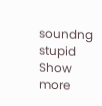soundng stupid
Show more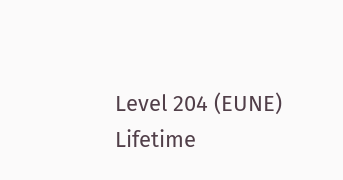Level 204 (EUNE)
Lifetime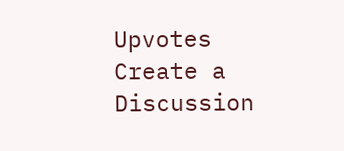Upvotes
Create a Discussion